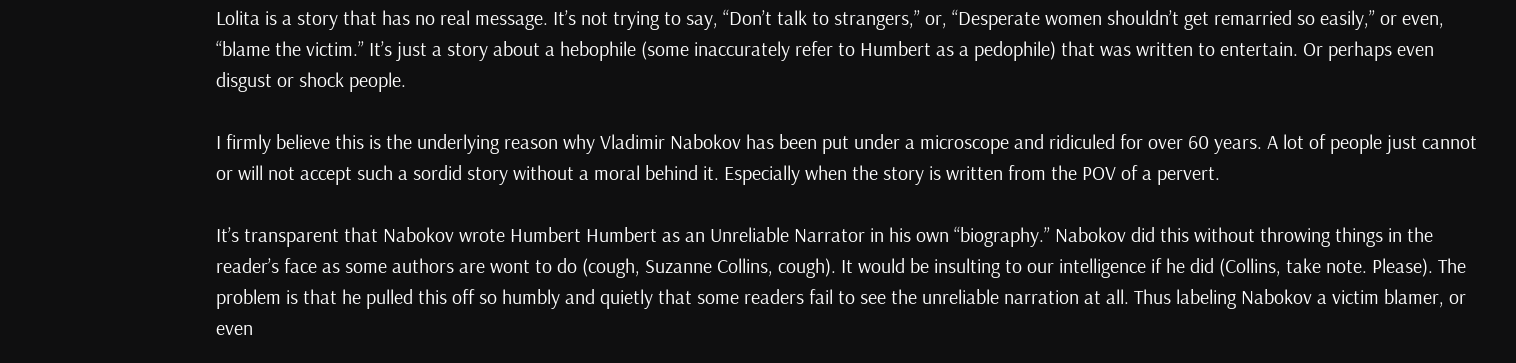Lolita is a story that has no real message. It’s not trying to say, “Don’t talk to strangers,” or, “Desperate women shouldn’t get remarried so easily,” or even, “blame the victim.” It’s just a story about a hebophile (some inaccurately refer to Humbert as a pedophile) that was written to entertain. Or perhaps even disgust or shock people.

I firmly believe this is the underlying reason why Vladimir Nabokov has been put under a microscope and ridiculed for over 60 years. A lot of people just cannot or will not accept such a sordid story without a moral behind it. Especially when the story is written from the POV of a pervert.

It’s transparent that Nabokov wrote Humbert Humbert as an Unreliable Narrator in his own “biography.” Nabokov did this without throwing things in the reader’s face as some authors are wont to do (cough, Suzanne Collins, cough). It would be insulting to our intelligence if he did (Collins, take note. Please). The problem is that he pulled this off so humbly and quietly that some readers fail to see the unreliable narration at all. Thus labeling Nabokov a victim blamer, or even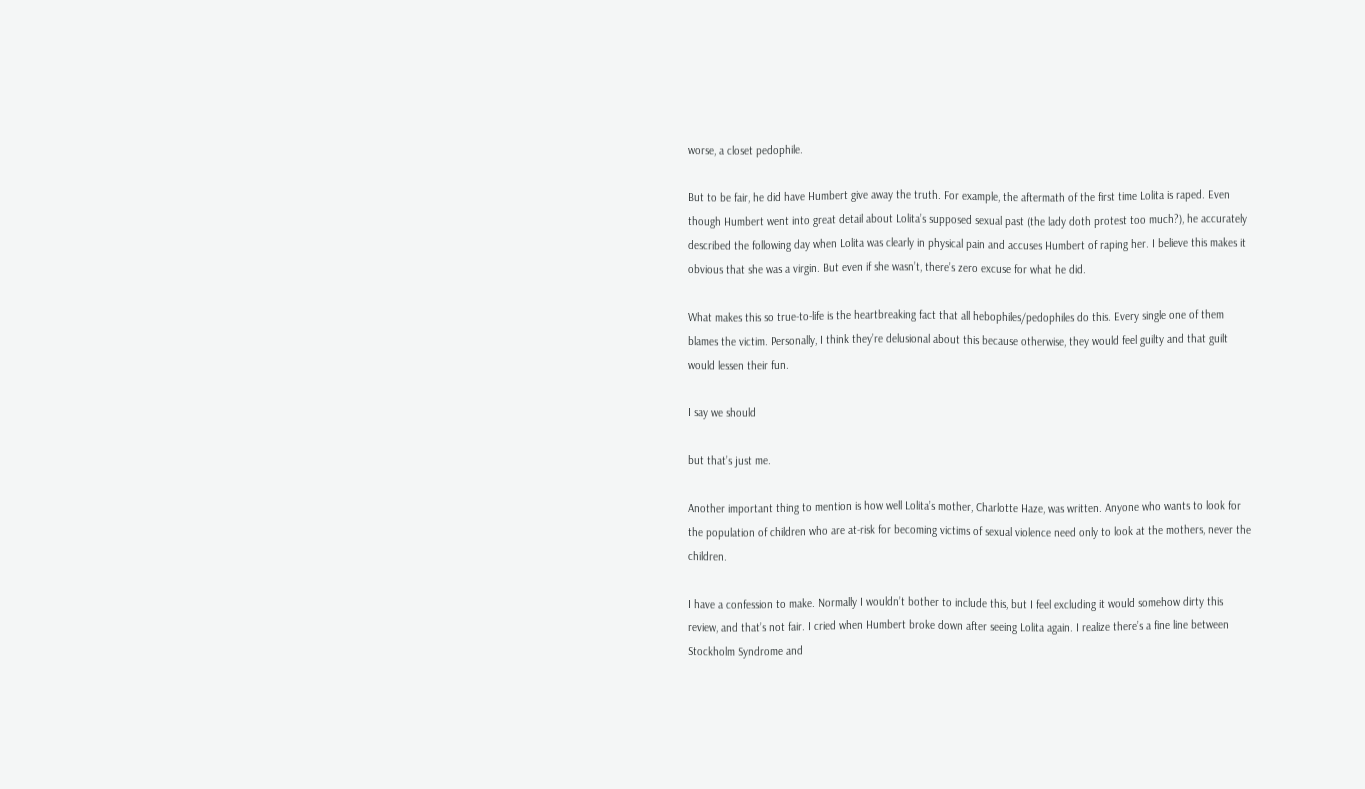worse, a closet pedophile.

But to be fair, he did have Humbert give away the truth. For example, the aftermath of the first time Lolita is raped. Even though Humbert went into great detail about Lolita’s supposed sexual past (the lady doth protest too much?), he accurately described the following day when Lolita was clearly in physical pain and accuses Humbert of raping her. I believe this makes it obvious that she was a virgin. But even if she wasn’t, there’s zero excuse for what he did.

What makes this so true-to-life is the heartbreaking fact that all hebophiles/pedophiles do this. Every single one of them blames the victim. Personally, I think they’re delusional about this because otherwise, they would feel guilty and that guilt would lessen their fun.

I say we should

but that’s just me.

Another important thing to mention is how well Lolita’s mother, Charlotte Haze, was written. Anyone who wants to look for the population of children who are at-risk for becoming victims of sexual violence need only to look at the mothers, never the children.

I have a confession to make. Normally I wouldn’t bother to include this, but I feel excluding it would somehow dirty this review, and that’s not fair. I cried when Humbert broke down after seeing Lolita again. I realize there’s a fine line between Stockholm Syndrome and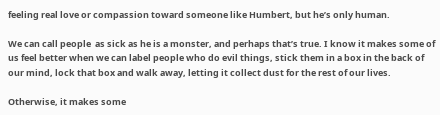feeling real love or compassion toward someone like Humbert, but he’s only human.

We can call people  as sick as he is a monster, and perhaps that’s true. I know it makes some of us feel better when we can label people who do evil things, stick them in a box in the back of our mind, lock that box and walk away, letting it collect dust for the rest of our lives.

Otherwise, it makes some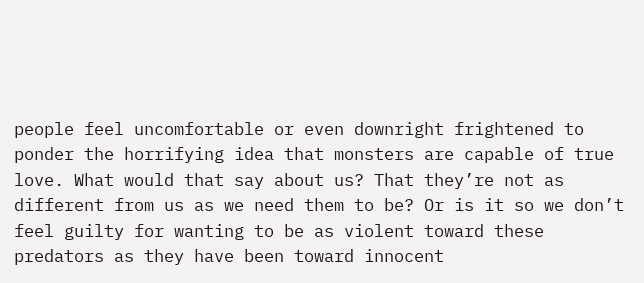people feel uncomfortable or even downright frightened to ponder the horrifying idea that monsters are capable of true love. What would that say about us? That they’re not as different from us as we need them to be? Or is it so we don’t feel guilty for wanting to be as violent toward these predators as they have been toward innocent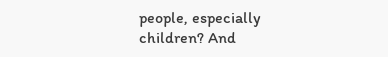people, especially children? And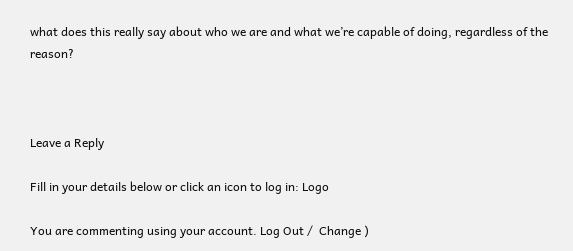what does this really say about who we are and what we’re capable of doing, regardless of the reason?



Leave a Reply

Fill in your details below or click an icon to log in: Logo

You are commenting using your account. Log Out /  Change )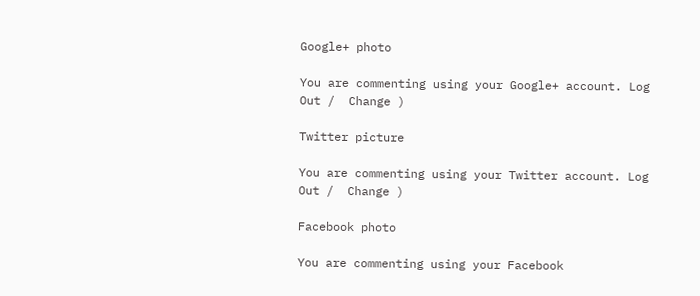Google+ photo

You are commenting using your Google+ account. Log Out /  Change )

Twitter picture

You are commenting using your Twitter account. Log Out /  Change )

Facebook photo

You are commenting using your Facebook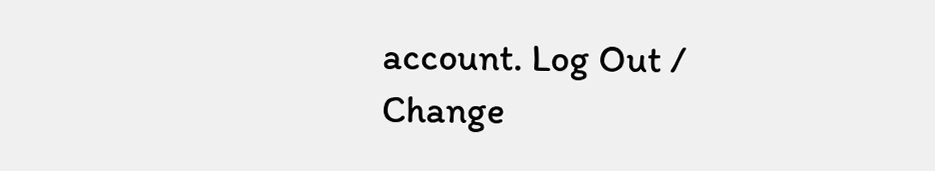account. Log Out /  Change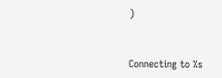)


Connecting to %s